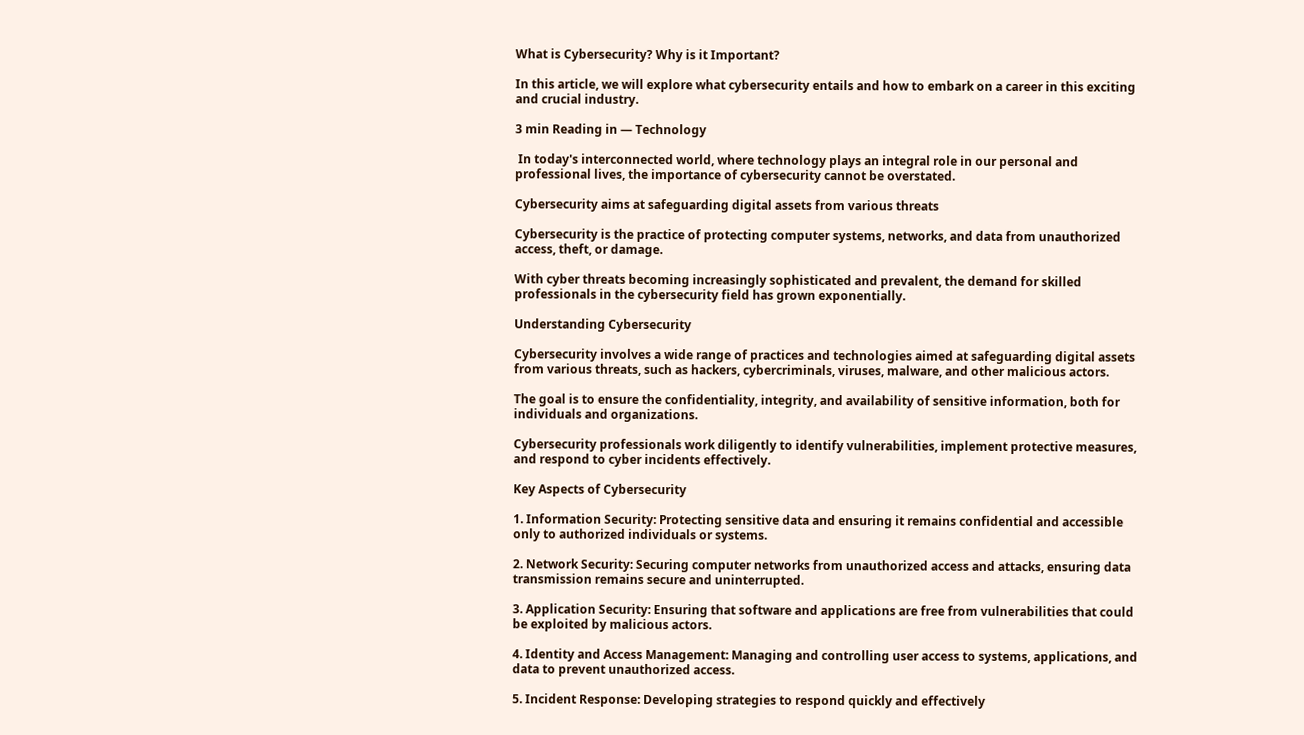What is Cybersecurity? Why is it Important?

In this article, we will explore what cybersecurity entails and how to embark on a career in this exciting and crucial industry.

3 min Reading in — Technology

 In today's interconnected world, where technology plays an integral role in our personal and professional lives, the importance of cybersecurity cannot be overstated.

Cybersecurity aims at safeguarding digital assets from various threats

Cybersecurity is the practice of protecting computer systems, networks, and data from unauthorized access, theft, or damage.

With cyber threats becoming increasingly sophisticated and prevalent, the demand for skilled professionals in the cybersecurity field has grown exponentially.

Understanding Cybersecurity

Cybersecurity involves a wide range of practices and technologies aimed at safeguarding digital assets from various threats, such as hackers, cybercriminals, viruses, malware, and other malicious actors.

The goal is to ensure the confidentiality, integrity, and availability of sensitive information, both for individuals and organizations.

Cybersecurity professionals work diligently to identify vulnerabilities, implement protective measures, and respond to cyber incidents effectively.

Key Aspects of Cybersecurity

1. Information Security: Protecting sensitive data and ensuring it remains confidential and accessible only to authorized individuals or systems.

2. Network Security: Securing computer networks from unauthorized access and attacks, ensuring data transmission remains secure and uninterrupted.

3. Application Security: Ensuring that software and applications are free from vulnerabilities that could be exploited by malicious actors.

4. Identity and Access Management: Managing and controlling user access to systems, applications, and data to prevent unauthorized access.

5. Incident Response: Developing strategies to respond quickly and effectively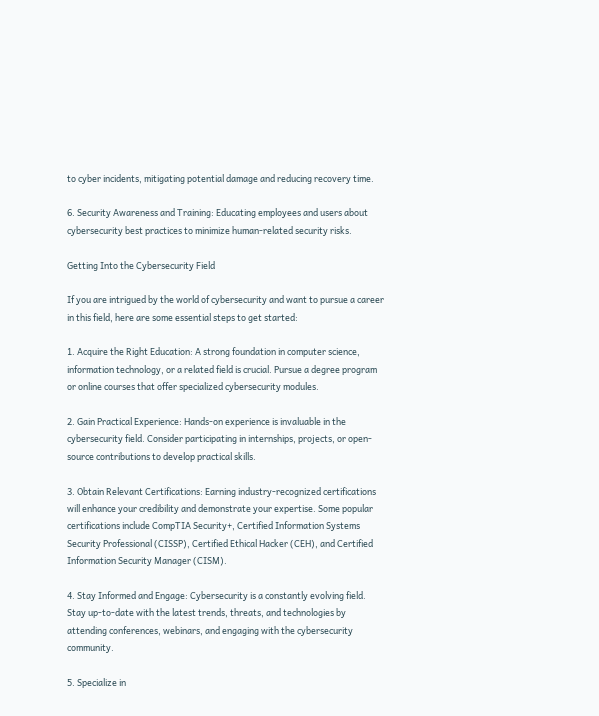to cyber incidents, mitigating potential damage and reducing recovery time.

6. Security Awareness and Training: Educating employees and users about cybersecurity best practices to minimize human-related security risks.

Getting Into the Cybersecurity Field

If you are intrigued by the world of cybersecurity and want to pursue a career in this field, here are some essential steps to get started:

1. Acquire the Right Education: A strong foundation in computer science, information technology, or a related field is crucial. Pursue a degree program or online courses that offer specialized cybersecurity modules.

2. Gain Practical Experience: Hands-on experience is invaluable in the cybersecurity field. Consider participating in internships, projects, or open-source contributions to develop practical skills.

3. Obtain Relevant Certifications: Earning industry-recognized certifications will enhance your credibility and demonstrate your expertise. Some popular certifications include CompTIA Security+, Certified Information Systems Security Professional (CISSP), Certified Ethical Hacker (CEH), and Certified Information Security Manager (CISM).

4. Stay Informed and Engage: Cybersecurity is a constantly evolving field. Stay up-to-date with the latest trends, threats, and technologies by attending conferences, webinars, and engaging with the cybersecurity community.

5. Specialize in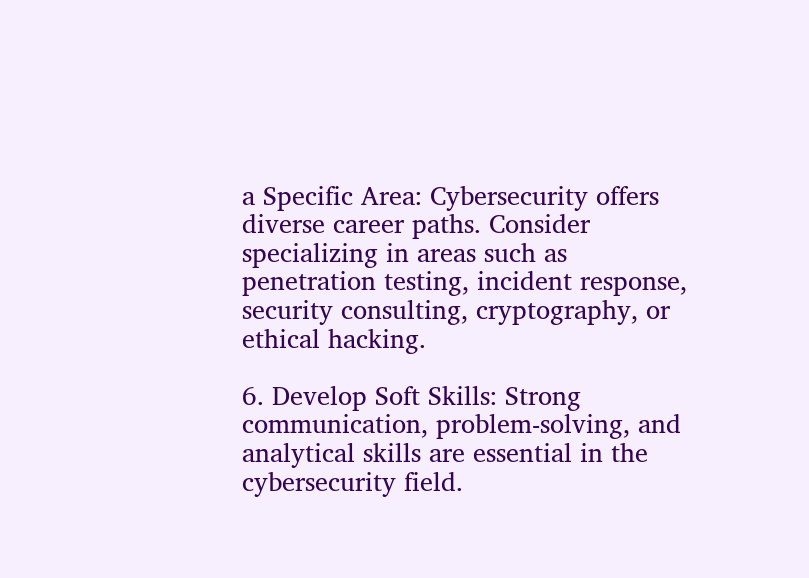a Specific Area: Cybersecurity offers diverse career paths. Consider specializing in areas such as penetration testing, incident response, security consulting, cryptography, or ethical hacking.

6. Develop Soft Skills: Strong communication, problem-solving, and analytical skills are essential in the cybersecurity field.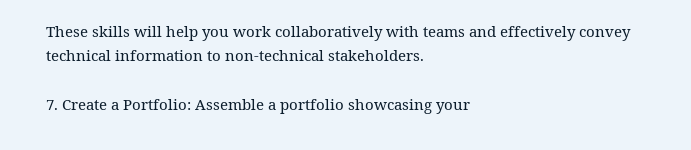These skills will help you work collaboratively with teams and effectively convey technical information to non-technical stakeholders.

7. Create a Portfolio: Assemble a portfolio showcasing your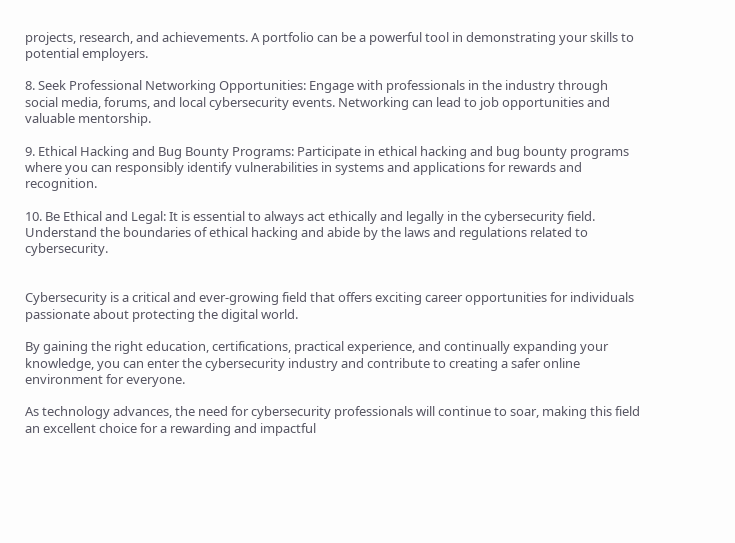projects, research, and achievements. A portfolio can be a powerful tool in demonstrating your skills to potential employers.

8. Seek Professional Networking Opportunities: Engage with professionals in the industry through social media, forums, and local cybersecurity events. Networking can lead to job opportunities and valuable mentorship.

9. Ethical Hacking and Bug Bounty Programs: Participate in ethical hacking and bug bounty programs where you can responsibly identify vulnerabilities in systems and applications for rewards and recognition.

10. Be Ethical and Legal: It is essential to always act ethically and legally in the cybersecurity field. Understand the boundaries of ethical hacking and abide by the laws and regulations related to cybersecurity.


Cybersecurity is a critical and ever-growing field that offers exciting career opportunities for individuals passionate about protecting the digital world.

By gaining the right education, certifications, practical experience, and continually expanding your knowledge, you can enter the cybersecurity industry and contribute to creating a safer online environment for everyone.

As technology advances, the need for cybersecurity professionals will continue to soar, making this field an excellent choice for a rewarding and impactful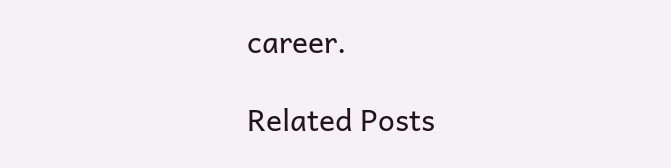career.

Related Posts